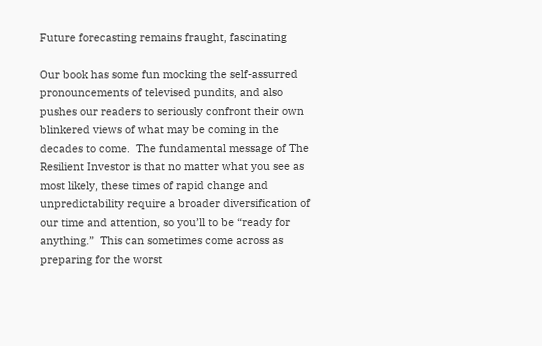Future forecasting remains fraught, fascinating

Our book has some fun mocking the self-assurred pronouncements of televised pundits, and also pushes our readers to seriously confront their own blinkered views of what may be coming in the decades to come.  The fundamental message of The Resilient Investor is that no matter what you see as most likely, these times of rapid change and unpredictability require a broader diversification of our time and attention, so you’ll to be “ready for anything.”  This can sometimes come across as preparing for the worst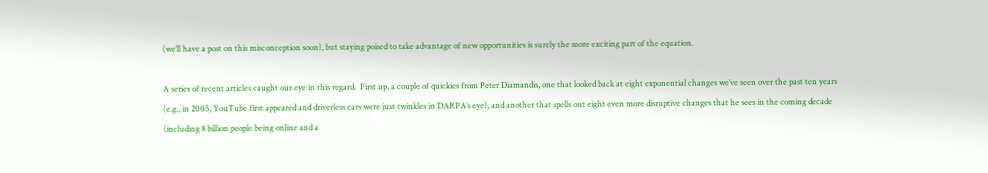(we’ll have a post on this misconception soon), but staying poised to take advantage of new opportunities is surely the more exciting part of the equation.

A series of recent articles caught our eye in this regard.  First up, a couple of quickies from Peter Diamandis, one that looked back at eight exponential changes we’ve seen over the past ten years (e.g., in 2005, YouTube first appeared and driverless cars were just twinkles in DARPA’s eye), and another that spells out eight even more disruptive changes that he sees in the coming decade (including 8 billion people being online and a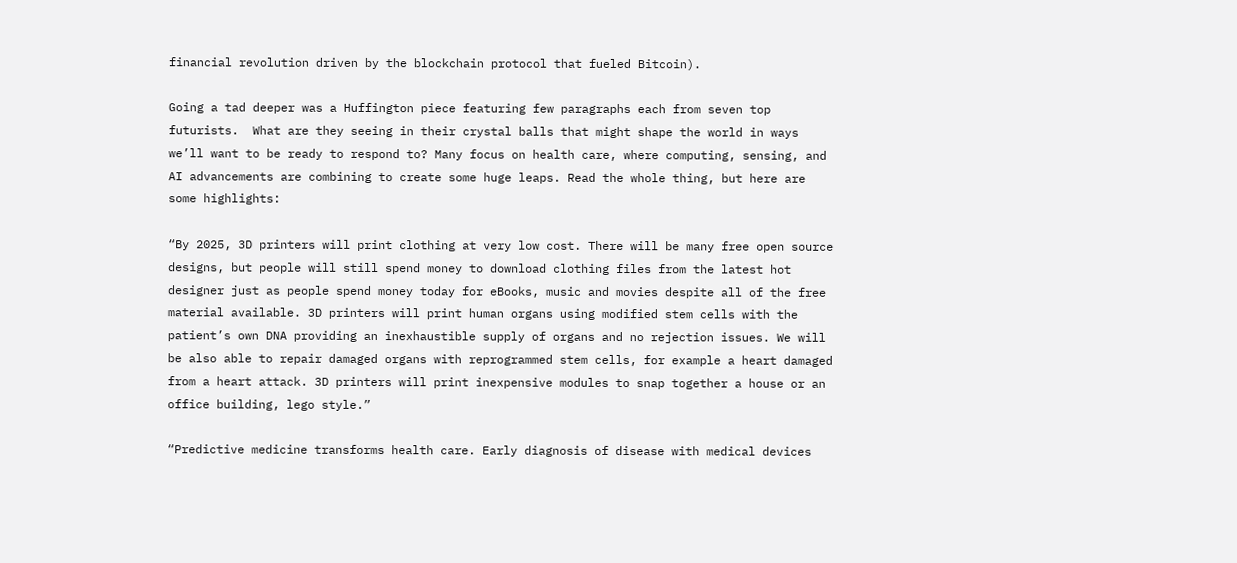financial revolution driven by the blockchain protocol that fueled Bitcoin).

Going a tad deeper was a Huffington piece featuring few paragraphs each from seven top futurists.  What are they seeing in their crystal balls that might shape the world in ways we’ll want to be ready to respond to? Many focus on health care, where computing, sensing, and AI advancements are combining to create some huge leaps. Read the whole thing, but here are some highlights:

“By 2025, 3D printers will print clothing at very low cost. There will be many free open source designs, but people will still spend money to download clothing files from the latest hot designer just as people spend money today for eBooks, music and movies despite all of the free material available. 3D printers will print human organs using modified stem cells with the patient’s own DNA providing an inexhaustible supply of organs and no rejection issues. We will be also able to repair damaged organs with reprogrammed stem cells, for example a heart damaged from a heart attack. 3D printers will print inexpensive modules to snap together a house or an office building, lego style.”

“Predictive medicine transforms health care. Early diagnosis of disease with medical devices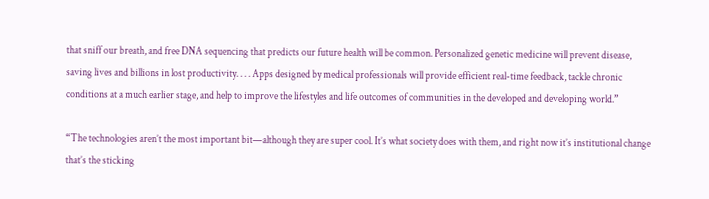that sniff our breath, and free DNA sequencing that predicts our future health will be common. Personalized genetic medicine will prevent disease, saving lives and billions in lost productivity. . . . Apps designed by medical professionals will provide efficient real-time feedback, tackle chronic conditions at a much earlier stage, and help to improve the lifestyles and life outcomes of communities in the developed and developing world.”

“The technologies aren’t the most important bit—although they are super cool. It’s what society does with them, and right now it’s institutional change that’s the sticking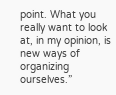point. What you really want to look at, in my opinion, is new ways of organizing ourselves.”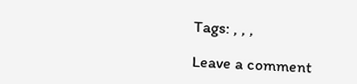Tags: , , ,

Leave a comment